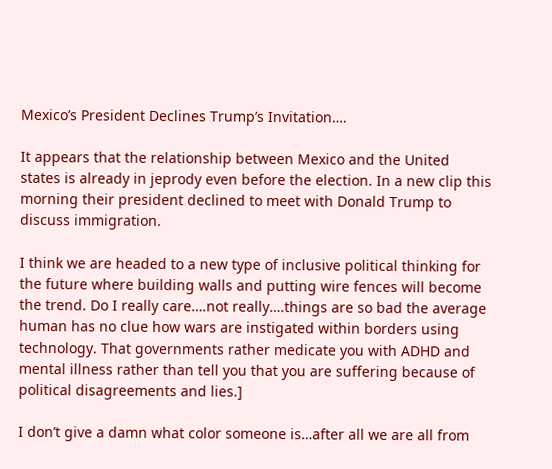Mexico’s President Declines Trump’s Invitation….

It appears that the relationship between Mexico and the United states is already in jeprody even before the election. In a new clip this morning their president declined to meet with Donald Trump to discuss immigration.

I think we are headed to a new type of inclusive political thinking for the future where building walls and putting wire fences will become the trend. Do I really care….not really….things are so bad the average human has no clue how wars are instigated within borders using technology. That governments rather medicate you with ADHD and mental illness rather than tell you that you are suffering because of political disagreements and lies.]

I don’t give a damn what color someone is…after all we are all from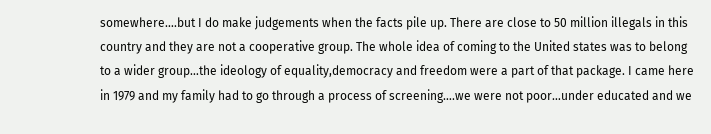somewhere….but I do make judgements when the facts pile up. There are close to 50 million illegals in this country and they are not a cooperative group. The whole idea of coming to the United states was to belong to a wider group…the ideology of equality,democracy and freedom were a part of that package. I came here in 1979 and my family had to go through a process of screening….we were not poor…under educated and we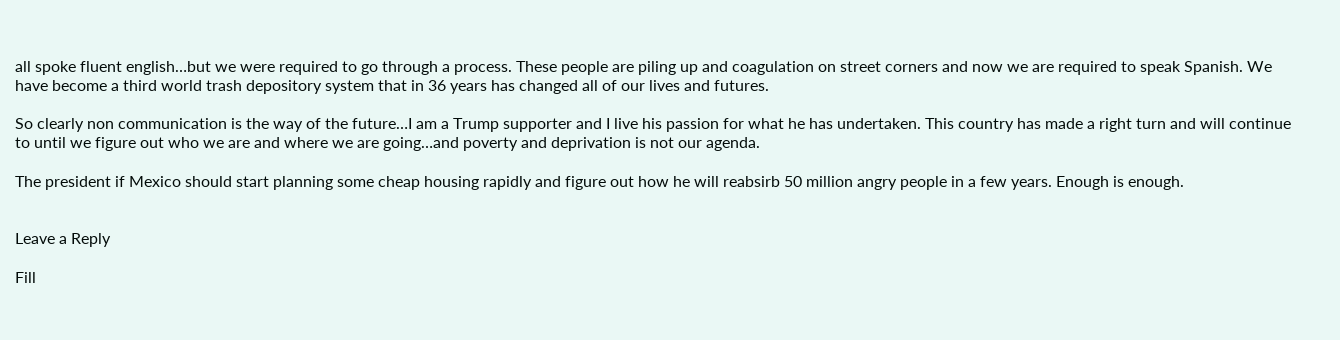all spoke fluent english…but we were required to go through a process. These people are piling up and coagulation on street corners and now we are required to speak Spanish. We have become a third world trash depository system that in 36 years has changed all of our lives and futures.

So clearly non communication is the way of the future…I am a Trump supporter and I live his passion for what he has undertaken. This country has made a right turn and will continue to until we figure out who we are and where we are going…and poverty and deprivation is not our agenda.

The president if Mexico should start planning some cheap housing rapidly and figure out how he will reabsirb 50 million angry people in a few years. Enough is enough.


Leave a Reply

Fill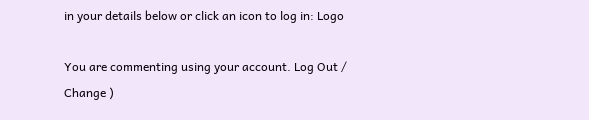in your details below or click an icon to log in: Logo

You are commenting using your account. Log Out /  Change )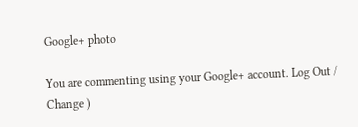Google+ photo

You are commenting using your Google+ account. Log Out /  Change )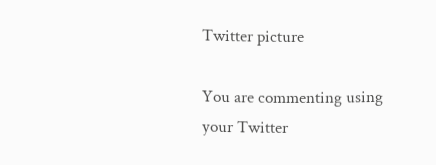Twitter picture

You are commenting using your Twitter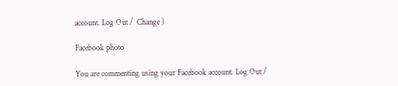account. Log Out /  Change )

Facebook photo

You are commenting using your Facebook account. Log Out /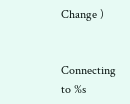Change )


Connecting to %s